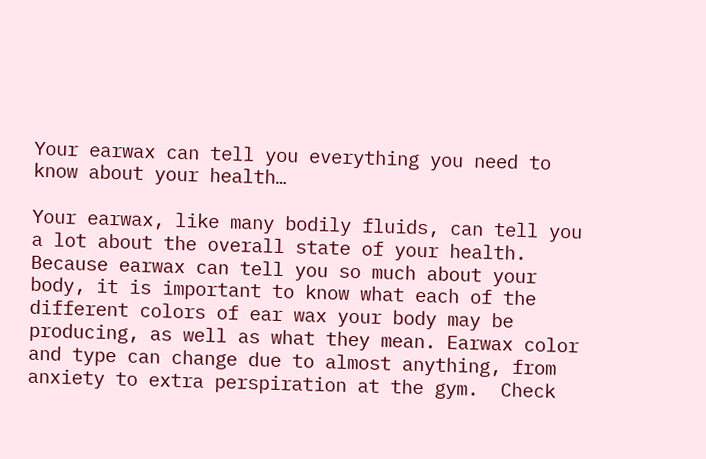Your earwax can tell you everything you need to know about your health…

Your earwax, like many bodily fluids, can tell you a lot about the overall state of your health. Because earwax can tell you so much about your body, it is important to know what each of the different colors of ear wax your body may be producing, as well as what they mean. Earwax color and type can change due to almost anything, from anxiety to extra perspiration at the gym.  Check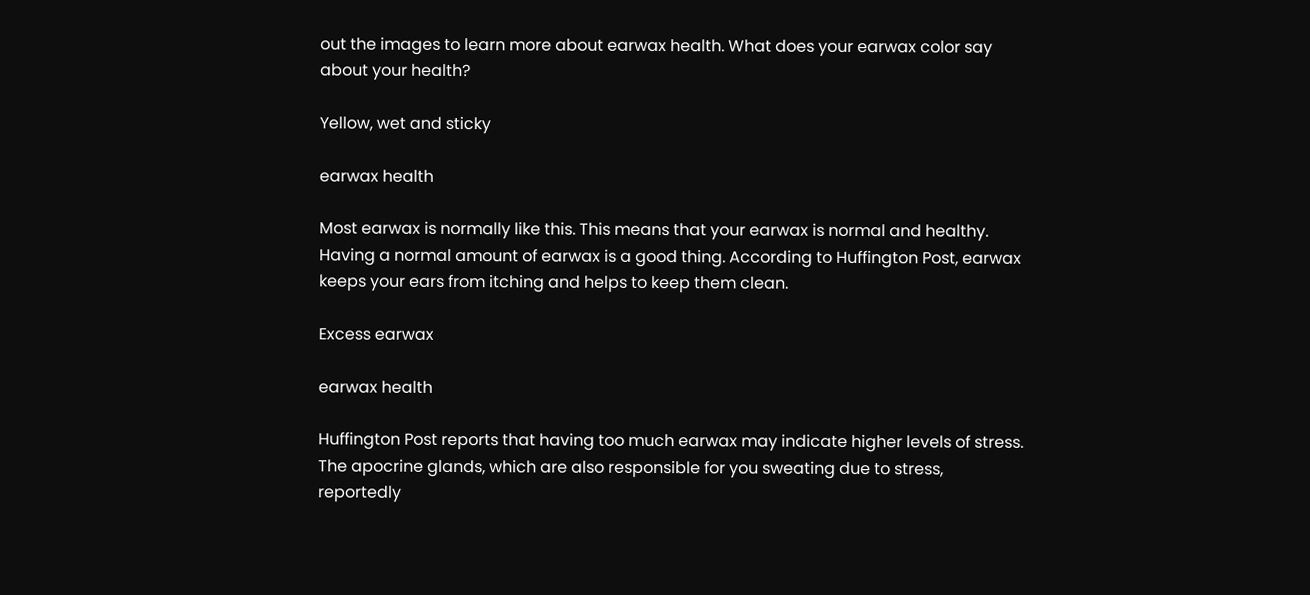out the images to learn more about earwax health. What does your earwax color say about your health?

Yellow, wet and sticky

earwax health

Most earwax is normally like this. This means that your earwax is normal and healthy. Having a normal amount of earwax is a good thing. According to Huffington Post, earwax keeps your ears from itching and helps to keep them clean.

Excess earwax

earwax health

Huffington Post reports that having too much earwax may indicate higher levels of stress. The apocrine glands, which are also responsible for you sweating due to stress, reportedly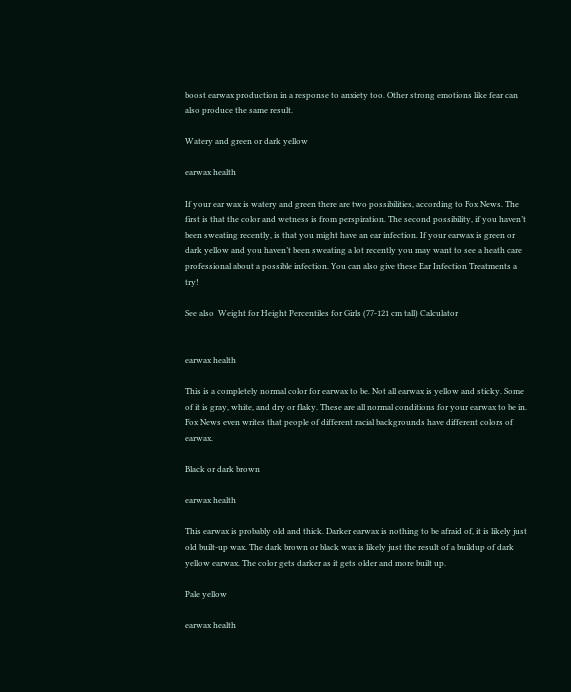boost earwax production in a response to anxiety too. Other strong emotions like fear can also produce the same result.

Watery and green or dark yellow

earwax health

If your ear wax is watery and green there are two possibilities, according to Fox News. The first is that the color and wetness is from perspiration. The second possibility, if you haven’t been sweating recently, is that you might have an ear infection. If your earwax is green or dark yellow and you haven’t been sweating a lot recently you may want to see a heath care professional about a possible infection. You can also give these Ear Infection Treatments a try!

See also  Weight for Height Percentiles for Girls (77-121 cm tall) Calculator


earwax health

This is a completely normal color for earwax to be. Not all earwax is yellow and sticky. Some of it is gray, white, and dry or flaky. These are all normal conditions for your earwax to be in. Fox News even writes that people of different racial backgrounds have different colors of earwax.

Black or dark brown

earwax health

This earwax is probably old and thick. Darker earwax is nothing to be afraid of, it is likely just old built-up wax. The dark brown or black wax is likely just the result of a buildup of dark yellow earwax. The color gets darker as it gets older and more built up.

Pale yellow

earwax health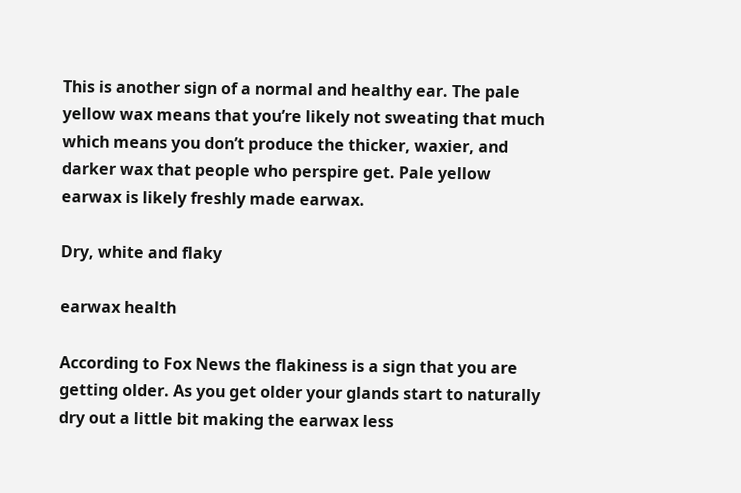This is another sign of a normal and healthy ear. The pale yellow wax means that you’re likely not sweating that much which means you don’t produce the thicker, waxier, and darker wax that people who perspire get. Pale yellow earwax is likely freshly made earwax.

Dry, white and flaky

earwax health

According to Fox News the flakiness is a sign that you are getting older. As you get older your glands start to naturally dry out a little bit making the earwax less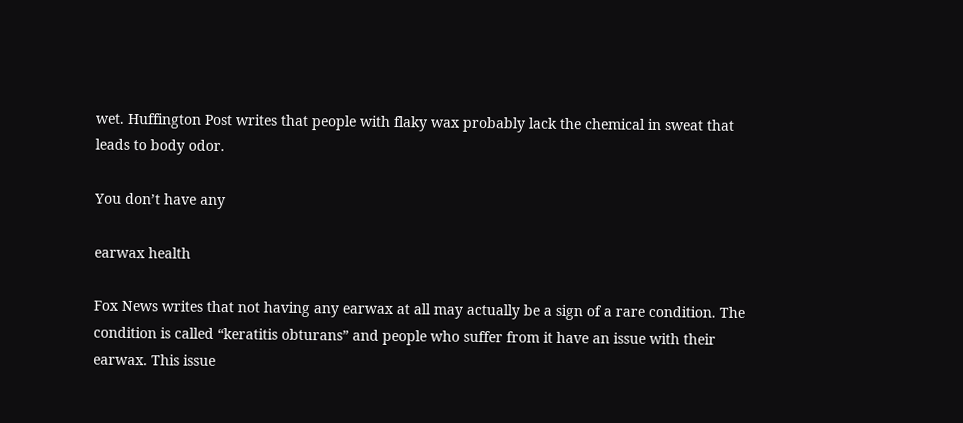wet. Huffington Post writes that people with flaky wax probably lack the chemical in sweat that leads to body odor.

You don’t have any

earwax health

Fox News writes that not having any earwax at all may actually be a sign of a rare condition. The condition is called “keratitis obturans” and people who suffer from it have an issue with their earwax. This issue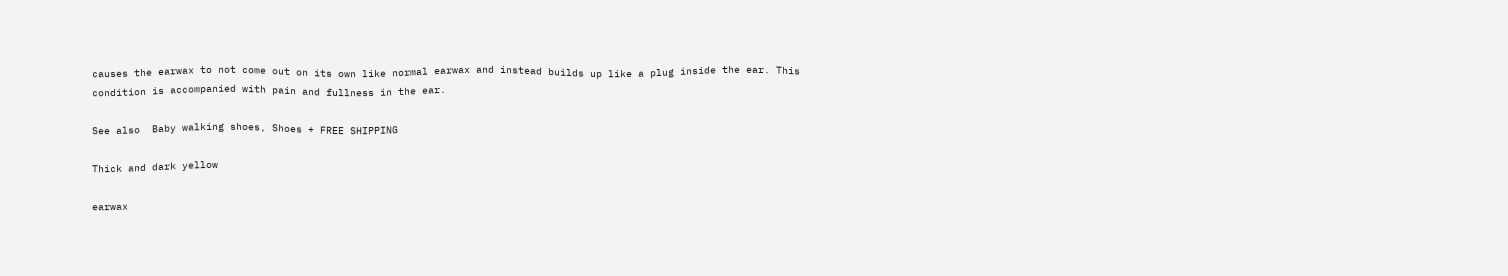causes the earwax to not come out on its own like normal earwax and instead builds up like a plug inside the ear. This condition is accompanied with pain and fullness in the ear.

See also  Baby walking shoes, Shoes + FREE SHIPPING

Thick and dark yellow

earwax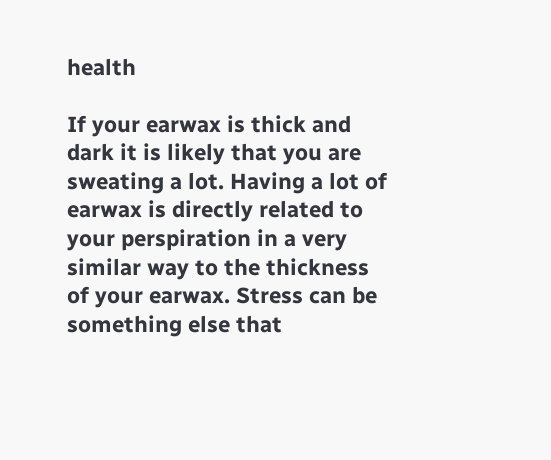health

If your earwax is thick and dark it is likely that you are sweating a lot. Having a lot of earwax is directly related to your perspiration in a very similar way to the thickness of your earwax. Stress can be something else that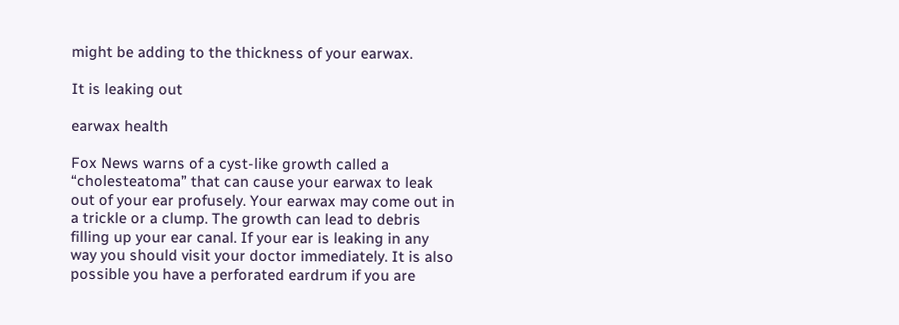might be adding to the thickness of your earwax.

It is leaking out

earwax health

Fox News warns of a cyst-like growth called a “cholesteatoma” that can cause your earwax to leak out of your ear profusely. Your earwax may come out in a trickle or a clump. The growth can lead to debris filling up your ear canal. If your ear is leaking in any way you should visit your doctor immediately. It is also possible you have a perforated eardrum if you are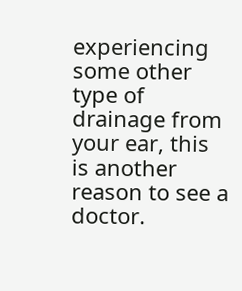experiencing some other type of drainage from your ear, this is another reason to see a doctor.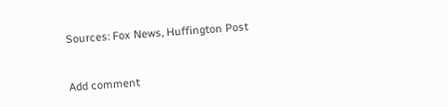Sources: Fox News, Huffington Post


Add comment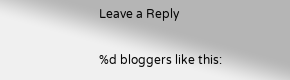Leave a Reply

%d bloggers like this: